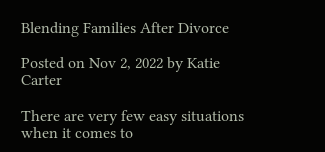Blending Families After Divorce

Posted on Nov 2, 2022 by Katie Carter

There are very few easy situations when it comes to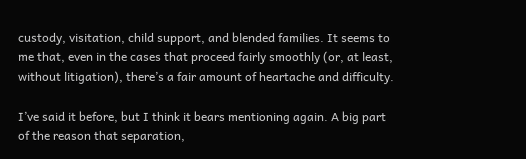custody, visitation, child support, and blended families. It seems to me that, even in the cases that proceed fairly smoothly (or, at least, without litigation), there’s a fair amount of heartache and difficulty.

I’ve said it before, but I think it bears mentioning again. A big part of the reason that separation,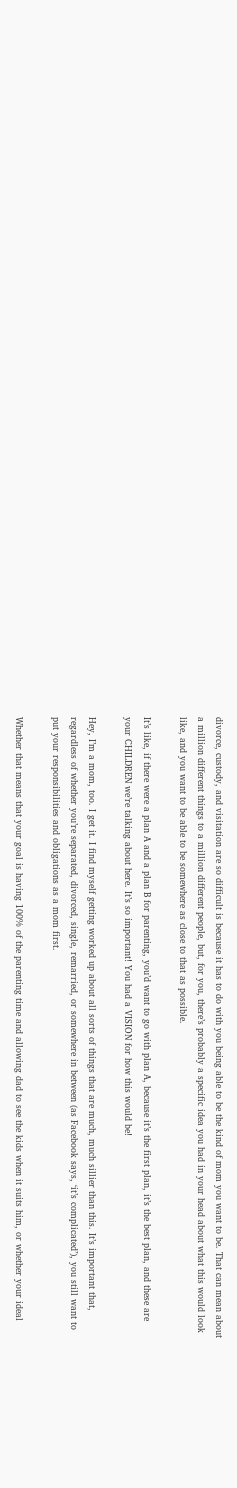divorce, custody, and visitation are so difficult is because it has to do with you being able to be the kind of mom you want to be. That can mean about a million different things to a million different people, but, for you, there’s probably a specific idea you had in your head about what this would look like, and you want to be able to be somewhere as close to that as possible.

It’s like, if there were a plan A and a plan B for parenting, you’d want to go with plan A, because it’s the first plan, it’s the best plan, and these are your CHILDREN we’re talking about here. It’s so important! You had a VISION for how this would be!

Hey, I’m a mom, too. I get it. I find myself getting worked up about all sorts of things that are much, much sillier than this. It’s important that, regardless of whether you’re separated, divorced, single, remarried, or somewhere in between (as Facebook says, ‘it’s complicated’), you still want to put your responsibilities and obligations as a mom first.

Whether that means that your goal is having 100% of the parenting time and allowing dad to see the kids when it suits him, or whether your ideal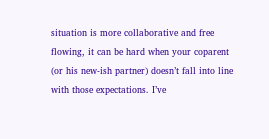situation is more collaborative and free flowing, it can be hard when your coparent (or his new-ish partner) doesn’t fall into line with those expectations. I’ve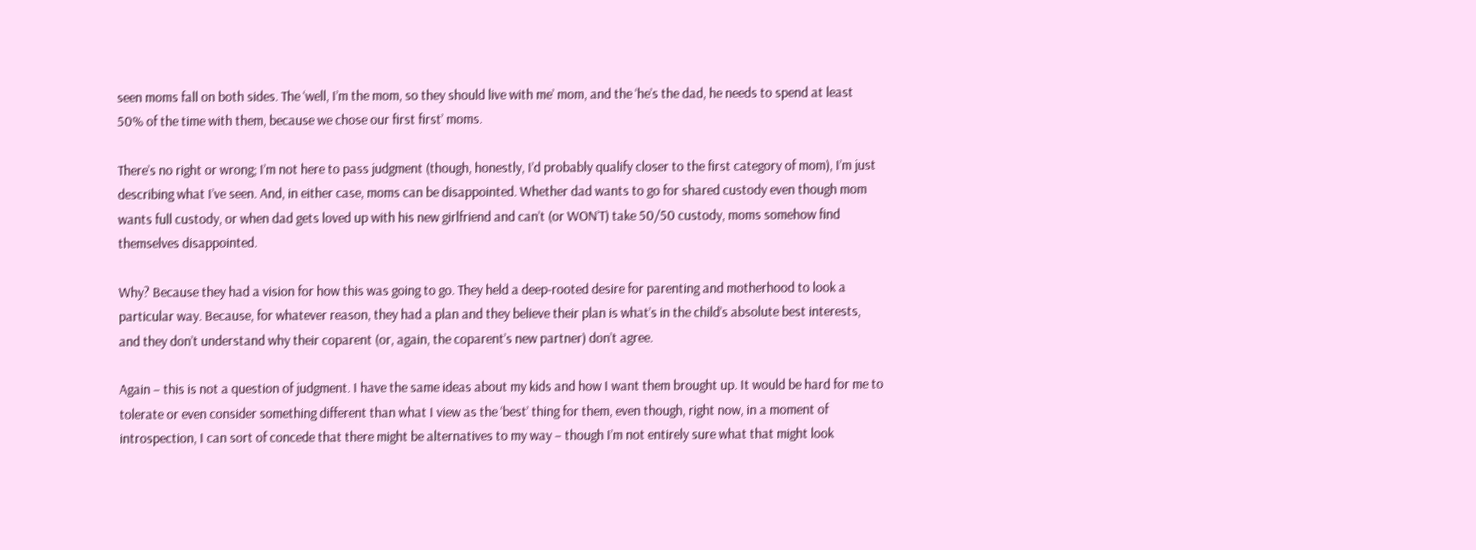seen moms fall on both sides. The ‘well, I’m the mom, so they should live with me’ mom, and the ‘he’s the dad, he needs to spend at least 50% of the time with them, because we chose our first first’ moms.

There’s no right or wrong; I’m not here to pass judgment (though, honestly, I’d probably qualify closer to the first category of mom), I’m just describing what I’ve seen. And, in either case, moms can be disappointed. Whether dad wants to go for shared custody even though mom wants full custody, or when dad gets loved up with his new girlfriend and can’t (or WON’T) take 50/50 custody, moms somehow find themselves disappointed.

Why? Because they had a vision for how this was going to go. They held a deep-rooted desire for parenting and motherhood to look a particular way. Because, for whatever reason, they had a plan and they believe their plan is what’s in the child’s absolute best interests, and they don’t understand why their coparent (or, again, the coparent’s new partner) don’t agree.

Again – this is not a question of judgment. I have the same ideas about my kids and how I want them brought up. It would be hard for me to tolerate or even consider something different than what I view as the ‘best’ thing for them, even though, right now, in a moment of introspection, I can sort of concede that there might be alternatives to my way – though I’m not entirely sure what that might look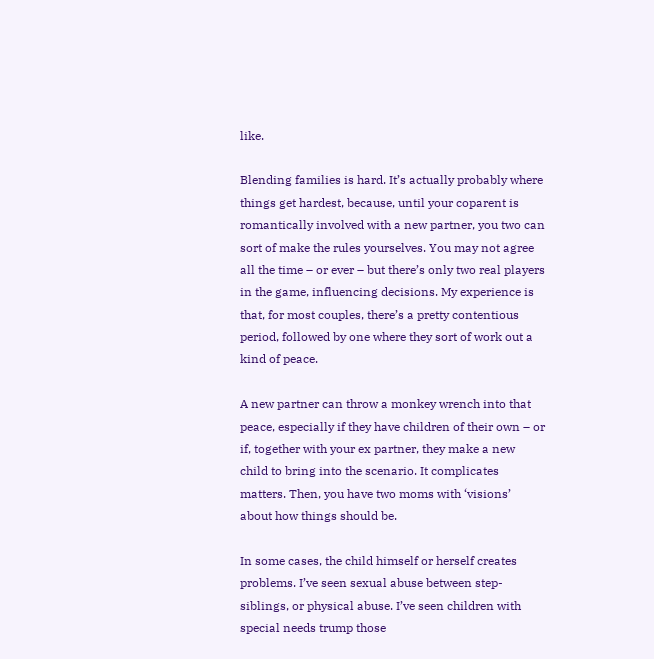like.

Blending families is hard. It’s actually probably where things get hardest, because, until your coparent is romantically involved with a new partner, you two can sort of make the rules yourselves. You may not agree all the time – or ever – but there’s only two real players in the game, influencing decisions. My experience is that, for most couples, there’s a pretty contentious period, followed by one where they sort of work out a kind of peace.

A new partner can throw a monkey wrench into that peace, especially if they have children of their own – or if, together with your ex partner, they make a new child to bring into the scenario. It complicates matters. Then, you have two moms with ‘visions’ about how things should be.

In some cases, the child himself or herself creates problems. I’ve seen sexual abuse between step-siblings, or physical abuse. I’ve seen children with special needs trump those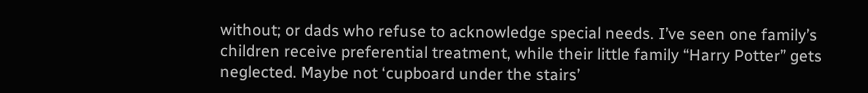without; or dads who refuse to acknowledge special needs. I’ve seen one family’s children receive preferential treatment, while their little family “Harry Potter” gets neglected. Maybe not ‘cupboard under the stairs’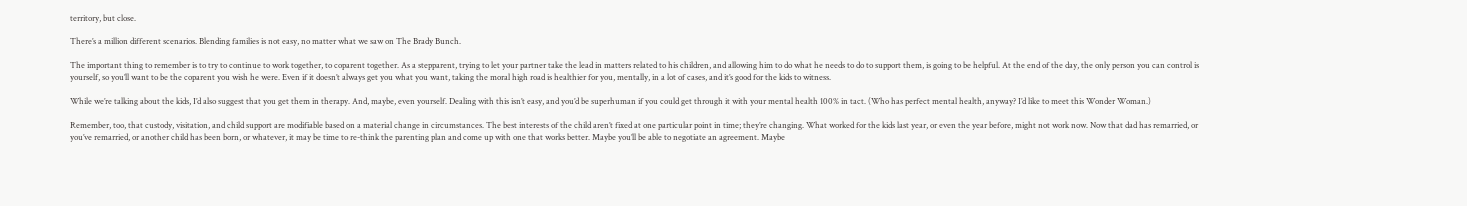territory, but close.

There’s a million different scenarios. Blending families is not easy, no matter what we saw on The Brady Bunch.

The important thing to remember is to try to continue to work together, to coparent together. As a stepparent, trying to let your partner take the lead in matters related to his children, and allowing him to do what he needs to do to support them, is going to be helpful. At the end of the day, the only person you can control is yourself, so you’ll want to be the coparent you wish he were. Even if it doesn’t always get you what you want, taking the moral high road is healthier for you, mentally, in a lot of cases, and it’s good for the kids to witness.

While we’re talking about the kids, I’d also suggest that you get them in therapy. And, maybe, even yourself. Dealing with this isn’t easy, and you’d be superhuman if you could get through it with your mental health 100% in tact. (Who has perfect mental health, anyway? I’d like to meet this Wonder Woman.)

Remember, too, that custody, visitation, and child support are modifiable based on a material change in circumstances. The best interests of the child aren’t fixed at one particular point in time; they’re changing. What worked for the kids last year, or even the year before, might not work now. Now that dad has remarried, or you’ve remarried, or another child has been born, or whatever, it may be time to re-think the parenting plan and come up with one that works better. Maybe you’ll be able to negotiate an agreement. Maybe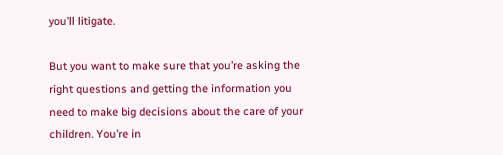you’ll litigate.

But you want to make sure that you’re asking the right questions and getting the information you need to make big decisions about the care of your children. You’re in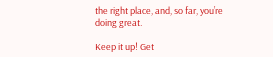the right place, and, so far, you’re doing great.

Keep it up! Get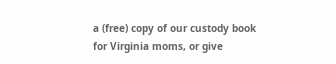a (free) copy of our custody book for Virginia moms, or give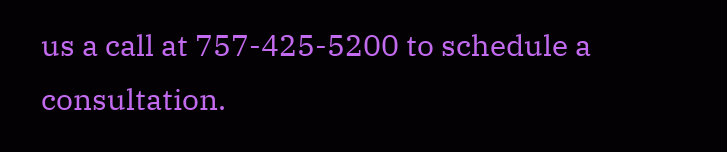us a call at 757-425-5200 to schedule a consultation.